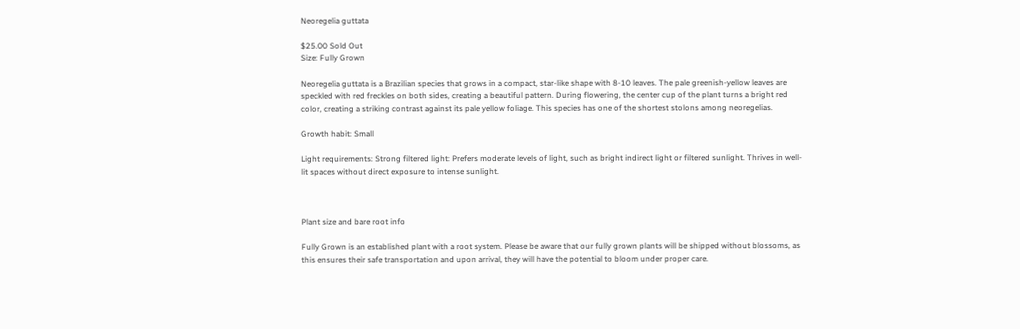Neoregelia guttata

$25.00 Sold Out
Size: Fully Grown

Neoregelia guttata is a Brazilian species that grows in a compact, star-like shape with 8-10 leaves. The pale greenish-yellow leaves are speckled with red freckles on both sides, creating a beautiful pattern. During flowering, the center cup of the plant turns a bright red color, creating a striking contrast against its pale yellow foliage. This species has one of the shortest stolons among neoregelias.

Growth habit: Small

Light requirements: Strong filtered light: Prefers moderate levels of light, such as bright indirect light or filtered sunlight. Thrives in well-lit spaces without direct exposure to intense sunlight.



Plant size and bare root info

Fully Grown is an established plant with a root system. Please be aware that our fully grown plants will be shipped without blossoms, as this ensures their safe transportation and upon arrival, they will have the potential to bloom under proper care.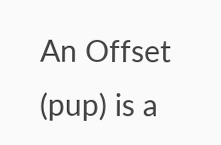An Offset (pup) is a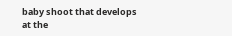baby shoot that develops at the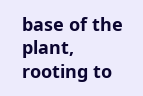base of the plant, rooting to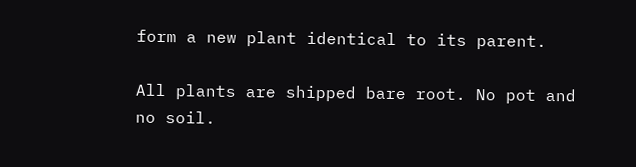form a new plant identical to its parent.

All plants are shipped bare root. No pot and no soil.